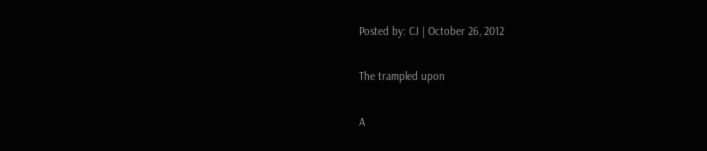Posted by: CJ | October 26, 2012

The trampled upon

A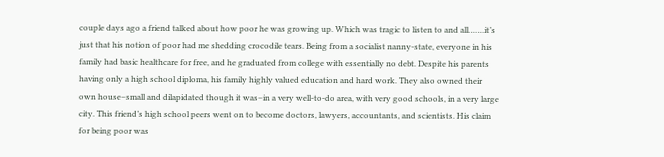couple days ago a friend talked about how poor he was growing up. Which was tragic to listen to and all…….it’s just that his notion of poor had me shedding crocodile tears. Being from a socialist nanny-state, everyone in his family had basic healthcare for free, and he graduated from college with essentially no debt. Despite his parents having only a high school diploma, his family highly valued education and hard work. They also owned their own house–small and dilapidated though it was–in a very well-to-do area, with very good schools, in a very large city. This friend’s high school peers went on to become doctors, lawyers, accountants, and scientists. His claim for being poor was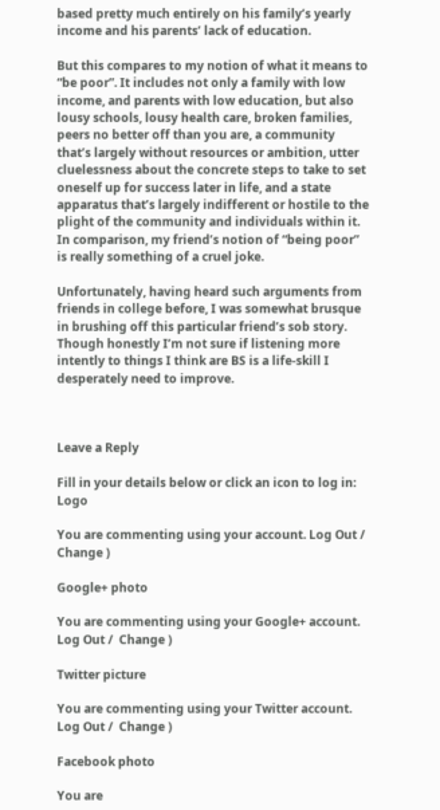based pretty much entirely on his family’s yearly income and his parents’ lack of education.

But this compares to my notion of what it means to “be poor”. It includes not only a family with low income, and parents with low education, but also lousy schools, lousy health care, broken families, peers no better off than you are, a community that’s largely without resources or ambition, utter cluelessness about the concrete steps to take to set oneself up for success later in life, and a state apparatus that’s largely indifferent or hostile to the plight of the community and individuals within it. In comparison, my friend’s notion of “being poor” is really something of a cruel joke.

Unfortunately, having heard such arguments from friends in college before, I was somewhat brusque in brushing off this particular friend’s sob story. Though honestly I’m not sure if listening more intently to things I think are BS is a life-skill I desperately need to improve.



Leave a Reply

Fill in your details below or click an icon to log in: Logo

You are commenting using your account. Log Out /  Change )

Google+ photo

You are commenting using your Google+ account. Log Out /  Change )

Twitter picture

You are commenting using your Twitter account. Log Out /  Change )

Facebook photo

You are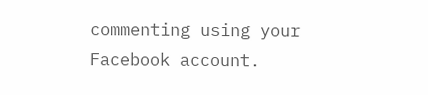commenting using your Facebook account.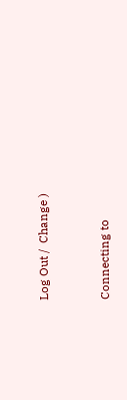Log Out /  Change )


Connecting to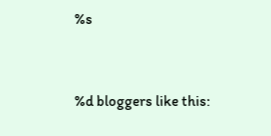%s


%d bloggers like this: